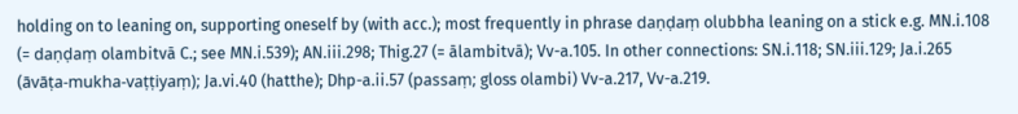holding on to leaning on, supporting oneself by (with acc.); most frequently in phrase daṇḍaṃ olubbha leaning on a stick e.g. MN.i.108 (= daṇḍaṃ olambitvā C.; see MN.i.539); AN.iii.298; Thig.27 (= ālambitvā); Vv-a.105. In other connections: SN.i.118; SN.iii.129; Ja.i.265 (āvāṭa-mukha-vaṭṭiyaṃ); Ja.vi.40 (hatthe); Dhp-a.ii.57 (passaṃ; gloss olambi) Vv-a.217, Vv-a.219.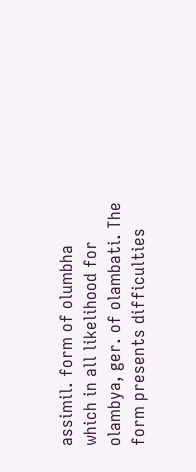assimil. form of olumbha which in all likelihood for olambya, ger. of olambati. The form presents difficulties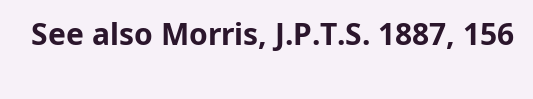See also Morris, J.P.T.S. 1887, 156